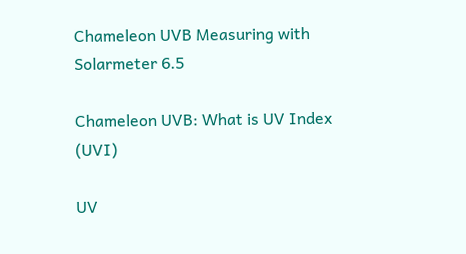Chameleon UVB Measuring with Solarmeter 6.5

Chameleon UVB: What is UV Index (UVI)

UV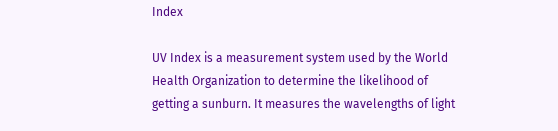Index

UV Index is a measurement system used by the World Health Organization to determine the likelihood of getting a sunburn. It measures the wavelengths of light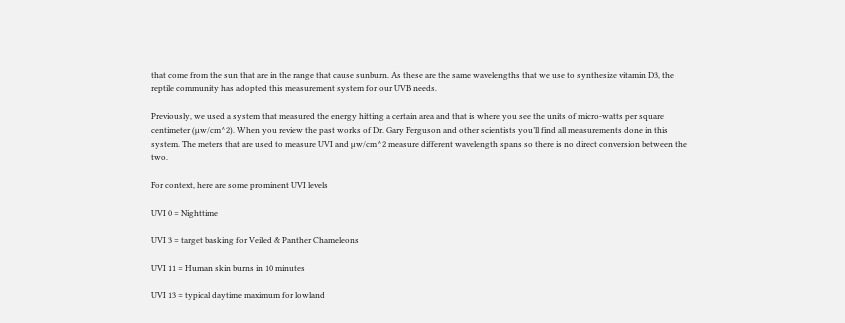that come from the sun that are in the range that cause sunburn. As these are the same wavelengths that we use to synthesize vitamin D3, the reptile community has adopted this measurement system for our UVB needs.

Previously, we used a system that measured the energy hitting a certain area and that is where you see the units of micro-watts per square centimeter (µw/cm^2). When you review the past works of Dr. Gary Ferguson and other scientists you’ll find all measurements done in this system. The meters that are used to measure UVI and µw/cm^2 measure different wavelength spans so there is no direct conversion between the two.

For context, here are some prominent UVI levels

UVI 0 = Nighttime

UVI 3 = target basking for Veiled & Panther Chameleons

UVI 11 = Human skin burns in 10 minutes

UVI 13 = typical daytime maximum for lowland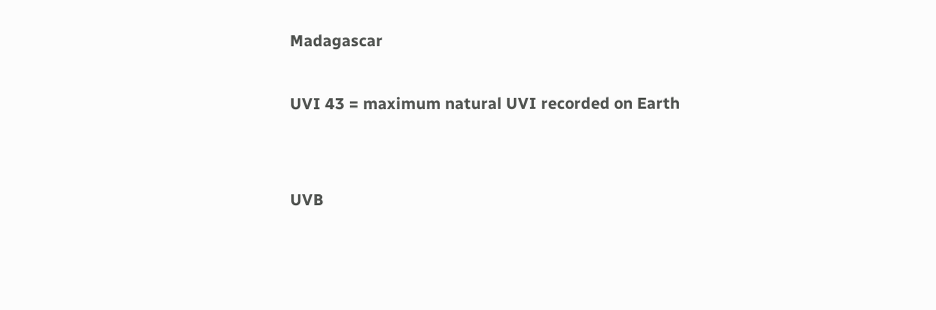Madagascar

UVI 43 = maximum natural UVI recorded on Earth


UVB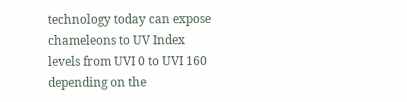technology today can expose chameleons to UV Index levels from UVI 0 to UVI 160 depending on the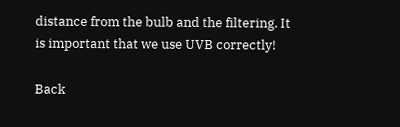distance from the bulb and the filtering. It is important that we use UVB correctly!

Back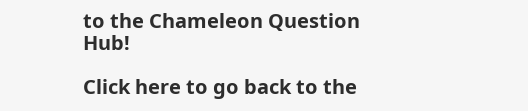to the Chameleon Question Hub!

Click here to go back to the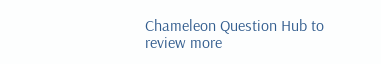Chameleon Question Hub to review more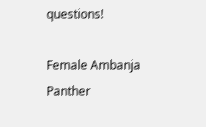questions!

Female Ambanja Panther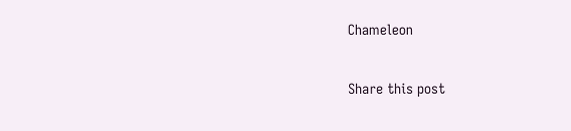Chameleon

Share this post